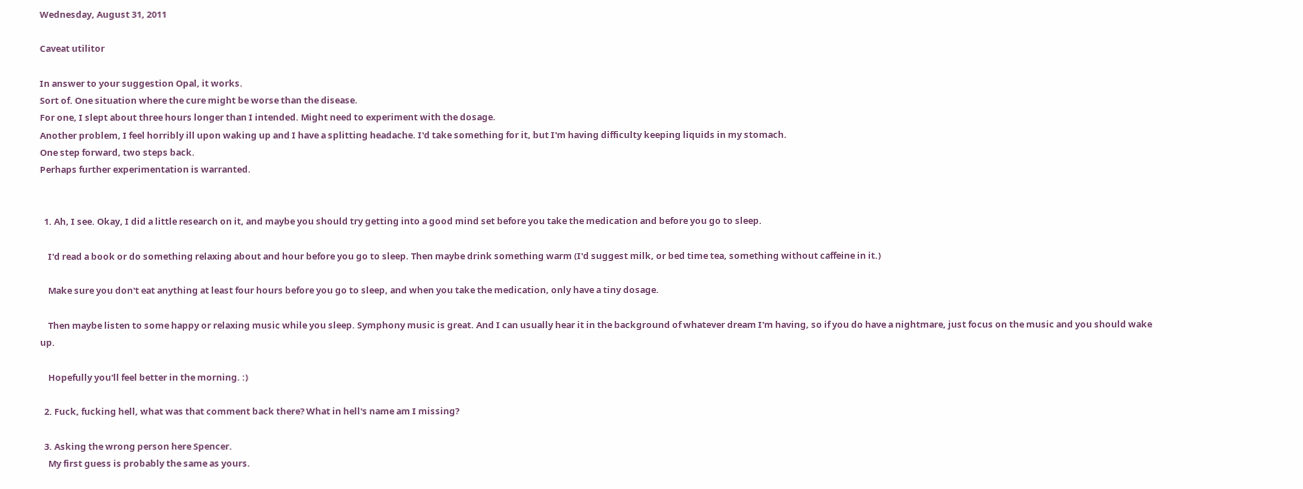Wednesday, August 31, 2011

Caveat utilitor

In answer to your suggestion Opal, it works.
Sort of. One situation where the cure might be worse than the disease.
For one, I slept about three hours longer than I intended. Might need to experiment with the dosage.
Another problem, I feel horribly ill upon waking up and I have a splitting headache. I'd take something for it, but I'm having difficulty keeping liquids in my stomach.
One step forward, two steps back.
Perhaps further experimentation is warranted.


  1. Ah, I see. Okay, I did a little research on it, and maybe you should try getting into a good mind set before you take the medication and before you go to sleep.

    I'd read a book or do something relaxing about and hour before you go to sleep. Then maybe drink something warm (I'd suggest milk, or bed time tea, something without caffeine in it.)

    Make sure you don't eat anything at least four hours before you go to sleep, and when you take the medication, only have a tiny dosage.

    Then maybe listen to some happy or relaxing music while you sleep. Symphony music is great. And I can usually hear it in the background of whatever dream I'm having, so if you do have a nightmare, just focus on the music and you should wake up.

    Hopefully you'll feel better in the morning. :)

  2. Fuck, fucking hell, what was that comment back there? What in hell's name am I missing?

  3. Asking the wrong person here Spencer.
    My first guess is probably the same as yours.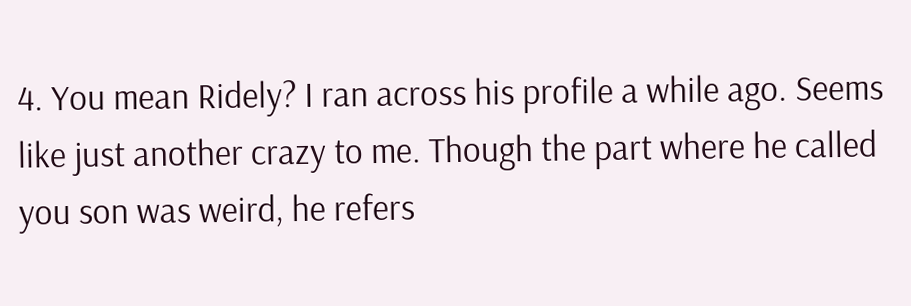4. You mean Ridely? I ran across his profile a while ago. Seems like just another crazy to me. Though the part where he called you son was weird, he refers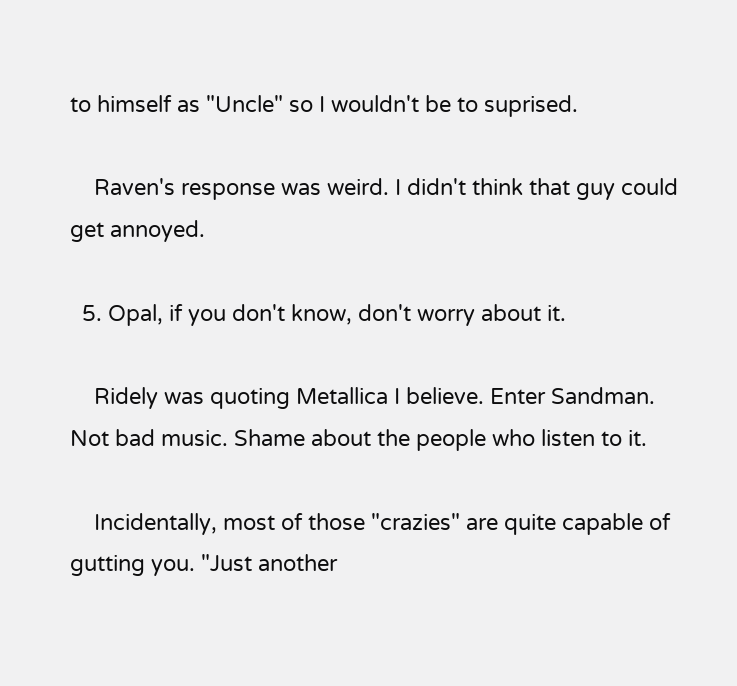to himself as "Uncle" so I wouldn't be to suprised.

    Raven's response was weird. I didn't think that guy could get annoyed.

  5. Opal, if you don't know, don't worry about it.

    Ridely was quoting Metallica I believe. Enter Sandman. Not bad music. Shame about the people who listen to it.

    Incidentally, most of those "crazies" are quite capable of gutting you. "Just another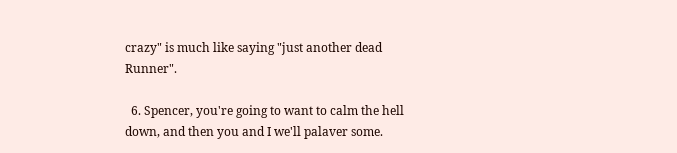crazy" is much like saying "just another dead Runner".

  6. Spencer, you're going to want to calm the hell down, and then you and I we'll palaver some.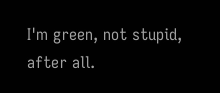I'm green, not stupid, after all.